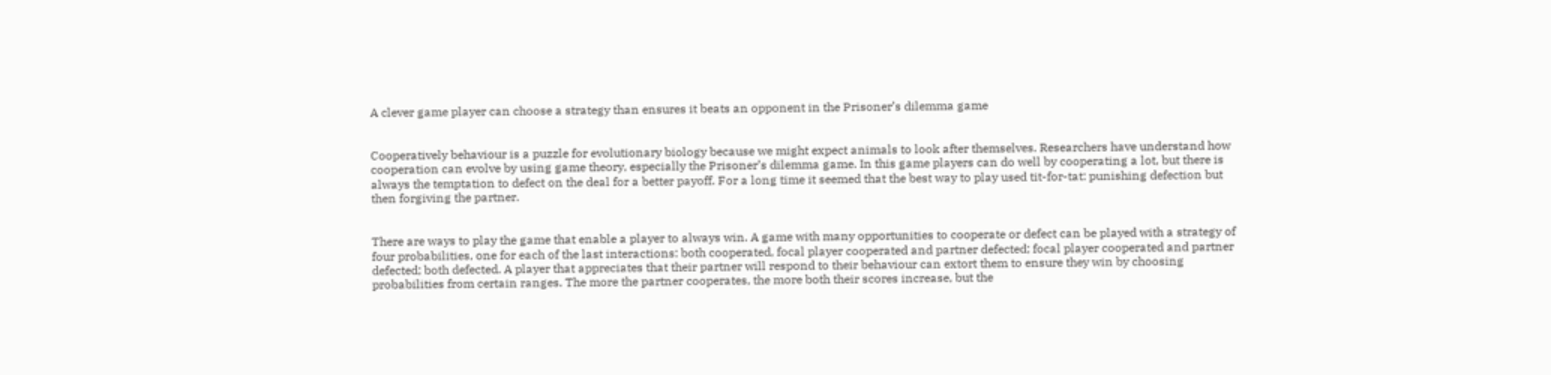A clever game player can choose a strategy than ensures it beats an opponent in the Prisoner’s dilemma game


Cooperatively behaviour is a puzzle for evolutionary biology because we might expect animals to look after themselves. Researchers have understand how cooperation can evolve by using game theory, especially the Prisoner’s dilemma game. In this game players can do well by cooperating a lot, but there is always the temptation to defect on the deal for a better payoff. For a long time it seemed that the best way to play used tit-for-tat: punishing defection but then forgiving the partner.


There are ways to play the game that enable a player to always win. A game with many opportunities to cooperate or defect can be played with a strategy of four probabilities, one for each of the last interactions: both cooperated, focal player cooperated and partner defected; focal player cooperated and partner defected; both defected. A player that appreciates that their partner will respond to their behaviour can extort them to ensure they win by choosing probabilities from certain ranges. The more the partner cooperates, the more both their scores increase, but the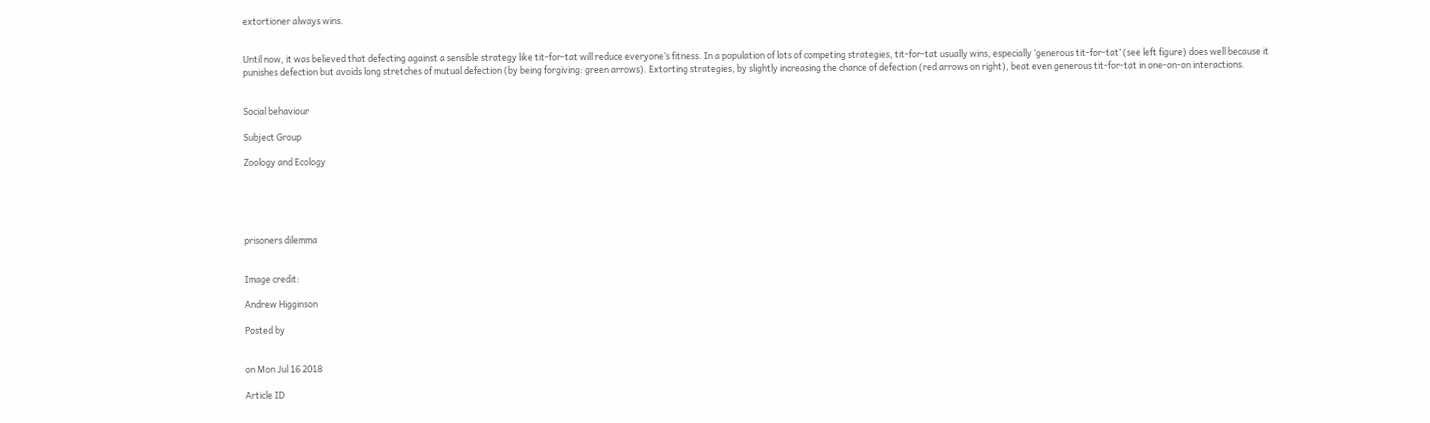extortioner always wins.


Until now, it was believed that defecting against a sensible strategy like tit-for-tat will reduce everyone’s fitness. In a population of lots of competing strategies, tit-for-tat usually wins, especially ‘generous tit-for-tat’ (see left figure) does well because it punishes defection but avoids long stretches of mutual defection (by being forgiving: green arrows). Extorting strategies, by slightly increasing the chance of defection (red arrows on right), beat even generous tit-for-tat in one-on-on interactions.


Social behaviour

Subject Group

Zoology and Ecology





prisoners dilemma


Image credit:

Andrew Higginson

Posted by


on Mon Jul 16 2018

Article ID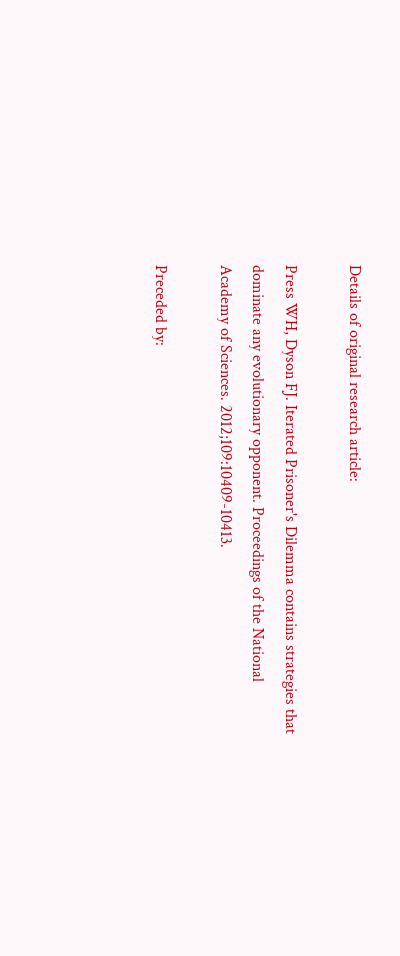Details of original research article:

Press WH, Dyson FJ. Iterated Prisoner's Dilemma contains strategies that dominate any evolutionary opponent. Proceedings of the National Academy of Sciences. 2012;109:10409-10413.

Preceded by: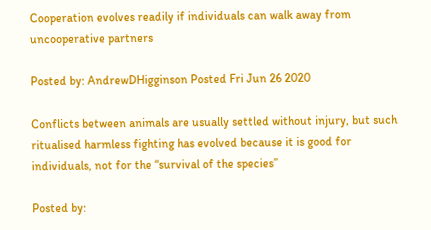Cooperation evolves readily if individuals can walk away from uncooperative partners

Posted by: AndrewDHigginson Posted Fri Jun 26 2020

Conflicts between animals are usually settled without injury, but such ritualised harmless fighting has evolved because it is good for individuals, not for the “survival of the species”

Posted by: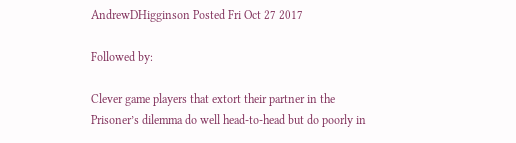AndrewDHigginson Posted Fri Oct 27 2017

Followed by:

Clever game players that extort their partner in the Prisoner’s dilemma do well head-to-head but do poorly in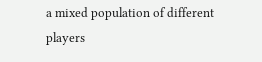a mixed population of different players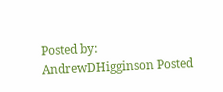Posted by: AndrewDHigginson Posted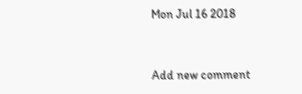Mon Jul 16 2018


Add new comment